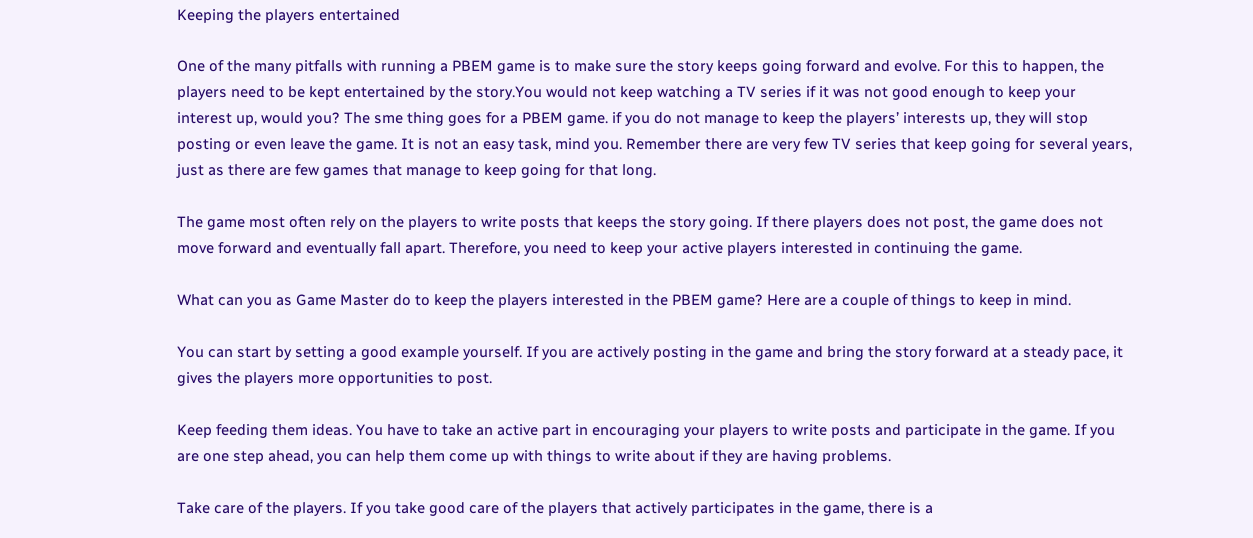Keeping the players entertained

One of the many pitfalls with running a PBEM game is to make sure the story keeps going forward and evolve. For this to happen, the players need to be kept entertained by the story.You would not keep watching a TV series if it was not good enough to keep your interest up, would you? The sme thing goes for a PBEM game. if you do not manage to keep the players’ interests up, they will stop posting or even leave the game. It is not an easy task, mind you. Remember there are very few TV series that keep going for several years, just as there are few games that manage to keep going for that long.

The game most often rely on the players to write posts that keeps the story going. If there players does not post, the game does not move forward and eventually fall apart. Therefore, you need to keep your active players interested in continuing the game.

What can you as Game Master do to keep the players interested in the PBEM game? Here are a couple of things to keep in mind.

You can start by setting a good example yourself. If you are actively posting in the game and bring the story forward at a steady pace, it gives the players more opportunities to post.

Keep feeding them ideas. You have to take an active part in encouraging your players to write posts and participate in the game. If you are one step ahead, you can help them come up with things to write about if they are having problems.

Take care of the players. If you take good care of the players that actively participates in the game, there is a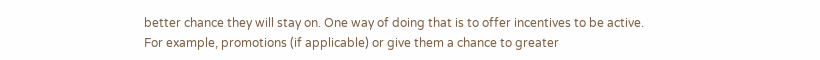better chance they will stay on. One way of doing that is to offer incentives to be active. For example, promotions (if applicable) or give them a chance to greater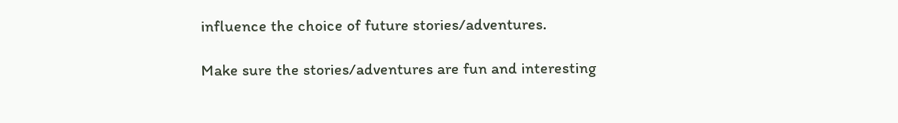influence the choice of future stories/adventures.

Make sure the stories/adventures are fun and interesting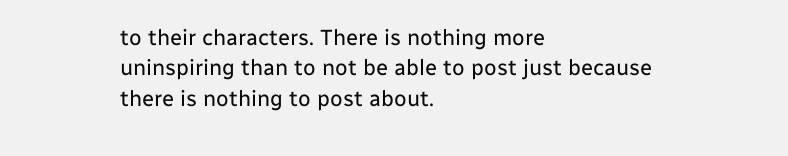to their characters. There is nothing more uninspiring than to not be able to post just because there is nothing to post about.